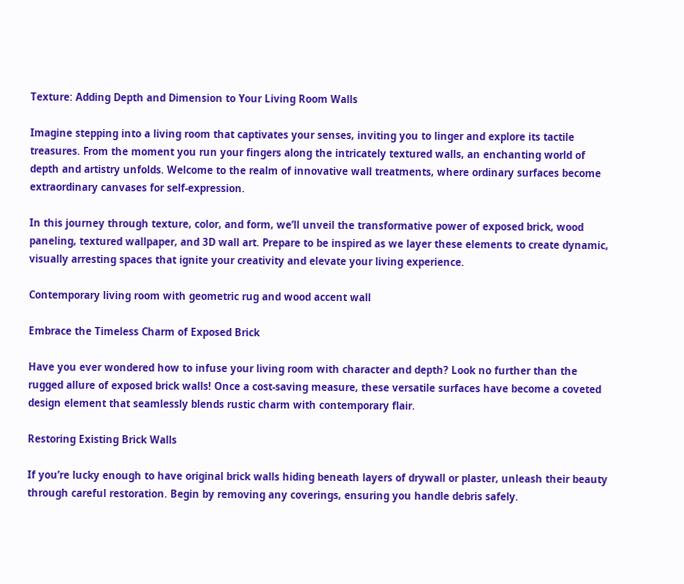Texture: Adding Depth and Dimension to Your Living Room Walls

Imagine stepping into a living room that captivates your senses, inviting you to linger and explore its tactile treasures. From the moment you run your fingers along the intricately textured walls, an enchanting world of depth and artistry unfolds. Welcome to the realm of innovative wall treatments, where ordinary surfaces become extraordinary canvases for self-expression.

In this journey through texture, color, and form, we’ll unveil the transformative power of exposed brick, wood paneling, textured wallpaper, and 3D wall art. Prepare to be inspired as we layer these elements to create dynamic, visually arresting spaces that ignite your creativity and elevate your living experience.

Contemporary living room with geometric rug and wood accent wall

Embrace the Timeless Charm of Exposed Brick

Have you ever wondered how to infuse your living room with character and depth? Look no further than the rugged allure of exposed brick walls! Once a cost-saving measure, these versatile surfaces have become a coveted design element that seamlessly blends rustic charm with contemporary flair.

Restoring Existing Brick Walls

If you’re lucky enough to have original brick walls hiding beneath layers of drywall or plaster, unleash their beauty through careful restoration. Begin by removing any coverings, ensuring you handle debris safely.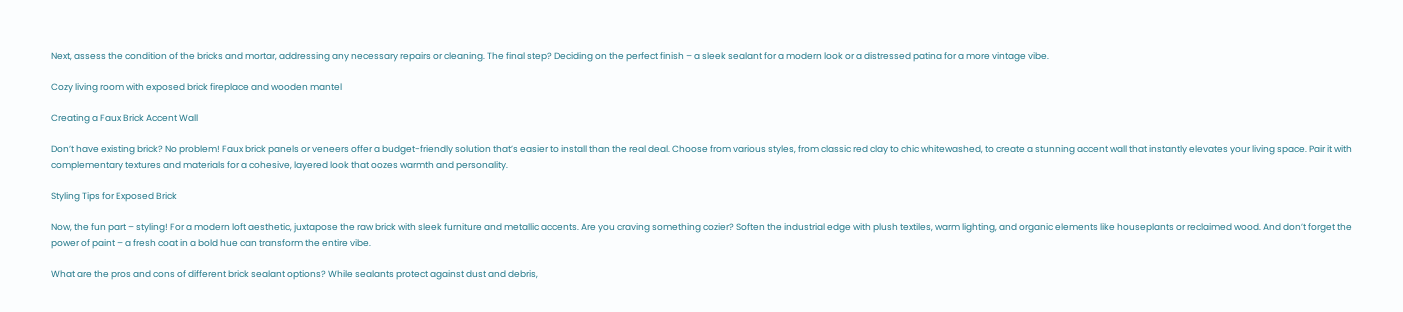Next, assess the condition of the bricks and mortar, addressing any necessary repairs or cleaning. The final step? Deciding on the perfect finish – a sleek sealant for a modern look or a distressed patina for a more vintage vibe.

Cozy living room with exposed brick fireplace and wooden mantel

Creating a Faux Brick Accent Wall

Don’t have existing brick? No problem! Faux brick panels or veneers offer a budget-friendly solution that’s easier to install than the real deal. Choose from various styles, from classic red clay to chic whitewashed, to create a stunning accent wall that instantly elevates your living space. Pair it with complementary textures and materials for a cohesive, layered look that oozes warmth and personality.

Styling Tips for Exposed Brick

Now, the fun part – styling! For a modern loft aesthetic, juxtapose the raw brick with sleek furniture and metallic accents. Are you craving something cozier? Soften the industrial edge with plush textiles, warm lighting, and organic elements like houseplants or reclaimed wood. And don’t forget the power of paint – a fresh coat in a bold hue can transform the entire vibe.

What are the pros and cons of different brick sealant options? While sealants protect against dust and debris,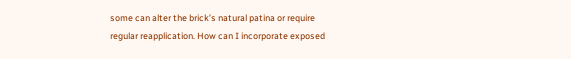some can alter the brick’s natural patina or require regular reapplication. How can I incorporate exposed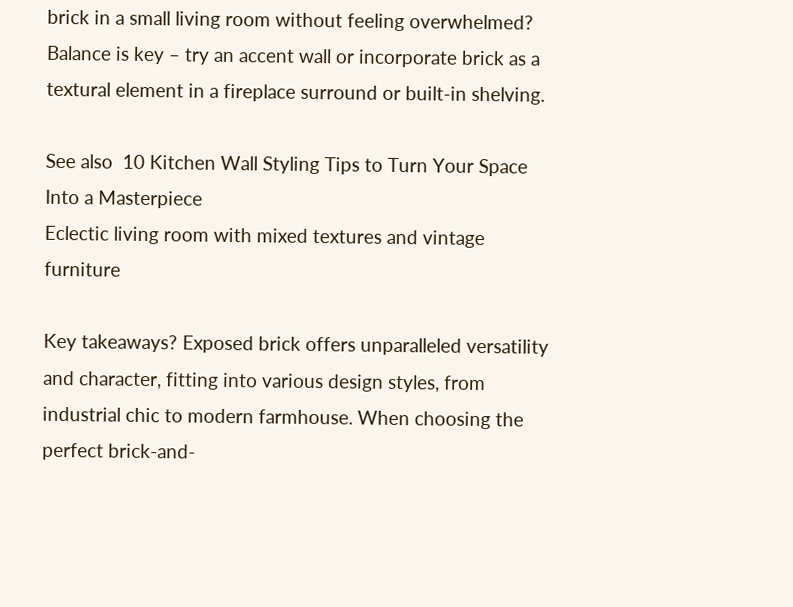brick in a small living room without feeling overwhelmed? Balance is key – try an accent wall or incorporate brick as a textural element in a fireplace surround or built-in shelving.

See also  10 Kitchen Wall Styling Tips to Turn Your Space Into a Masterpiece
Eclectic living room with mixed textures and vintage furniture

Key takeaways? Exposed brick offers unparalleled versatility and character, fitting into various design styles, from industrial chic to modern farmhouse. When choosing the perfect brick-and-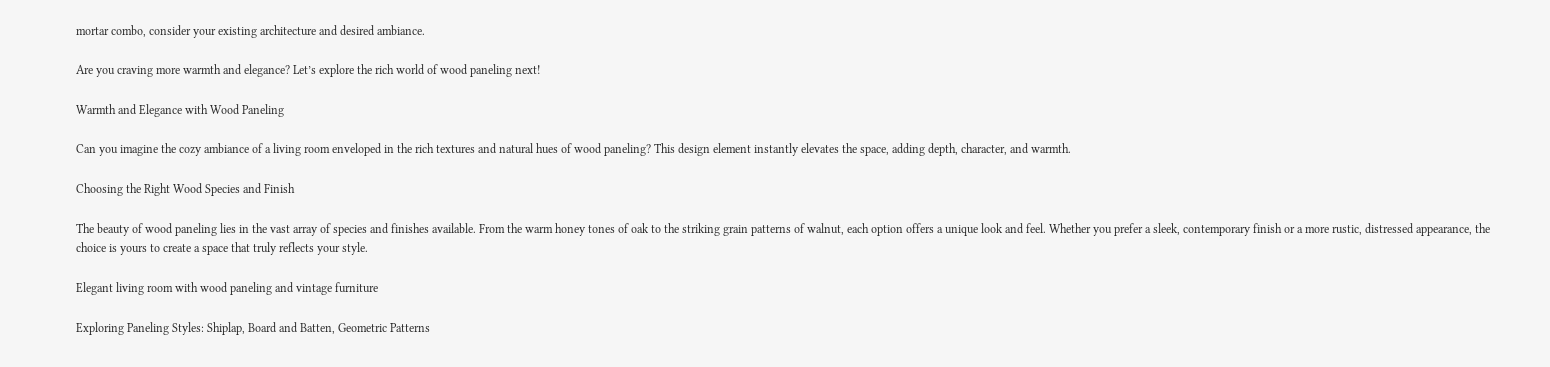mortar combo, consider your existing architecture and desired ambiance.

Are you craving more warmth and elegance? Let’s explore the rich world of wood paneling next!

Warmth and Elegance with Wood Paneling

Can you imagine the cozy ambiance of a living room enveloped in the rich textures and natural hues of wood paneling? This design element instantly elevates the space, adding depth, character, and warmth.

Choosing the Right Wood Species and Finish

The beauty of wood paneling lies in the vast array of species and finishes available. From the warm honey tones of oak to the striking grain patterns of walnut, each option offers a unique look and feel. Whether you prefer a sleek, contemporary finish or a more rustic, distressed appearance, the choice is yours to create a space that truly reflects your style.

Elegant living room with wood paneling and vintage furniture

Exploring Paneling Styles: Shiplap, Board and Batten, Geometric Patterns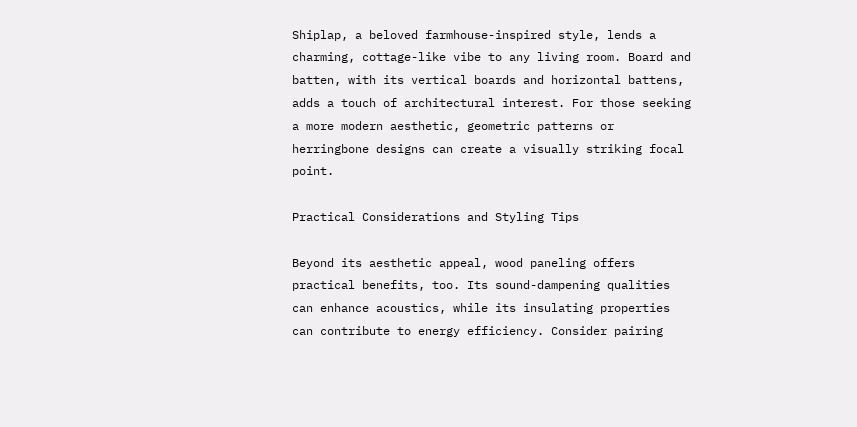Shiplap, a beloved farmhouse-inspired style, lends a charming, cottage-like vibe to any living room. Board and batten, with its vertical boards and horizontal battens, adds a touch of architectural interest. For those seeking a more modern aesthetic, geometric patterns or herringbone designs can create a visually striking focal point.

Practical Considerations and Styling Tips

Beyond its aesthetic appeal, wood paneling offers practical benefits, too. Its sound-dampening qualities can enhance acoustics, while its insulating properties can contribute to energy efficiency. Consider pairing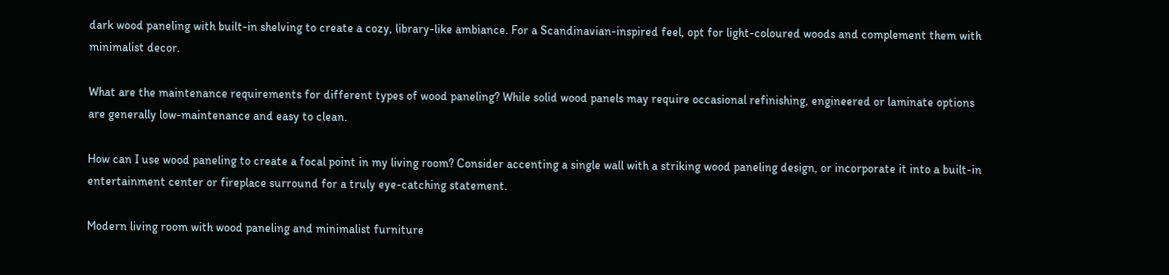dark wood paneling with built-in shelving to create a cozy, library-like ambiance. For a Scandinavian-inspired feel, opt for light-coloured woods and complement them with minimalist decor.

What are the maintenance requirements for different types of wood paneling? While solid wood panels may require occasional refinishing, engineered or laminate options are generally low-maintenance and easy to clean.

How can I use wood paneling to create a focal point in my living room? Consider accenting a single wall with a striking wood paneling design, or incorporate it into a built-in entertainment center or fireplace surround for a truly eye-catching statement.

Modern living room with wood paneling and minimalist furniture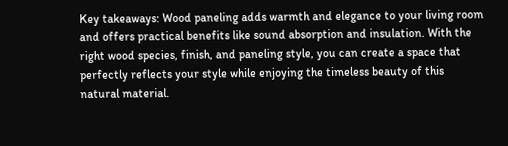Key takeaways: Wood paneling adds warmth and elegance to your living room and offers practical benefits like sound absorption and insulation. With the right wood species, finish, and paneling style, you can create a space that perfectly reflects your style while enjoying the timeless beauty of this natural material.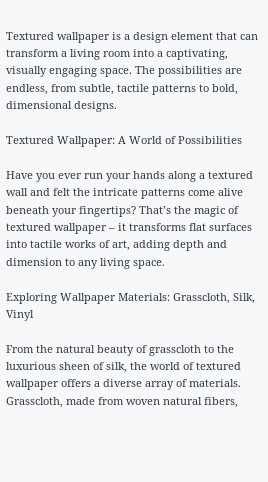Textured wallpaper is a design element that can transform a living room into a captivating, visually engaging space. The possibilities are endless, from subtle, tactile patterns to bold, dimensional designs.

Textured Wallpaper: A World of Possibilities

Have you ever run your hands along a textured wall and felt the intricate patterns come alive beneath your fingertips? That’s the magic of textured wallpaper – it transforms flat surfaces into tactile works of art, adding depth and dimension to any living space.

Exploring Wallpaper Materials: Grasscloth, Silk, Vinyl

From the natural beauty of grasscloth to the luxurious sheen of silk, the world of textured wallpaper offers a diverse array of materials. Grasscloth, made from woven natural fibers,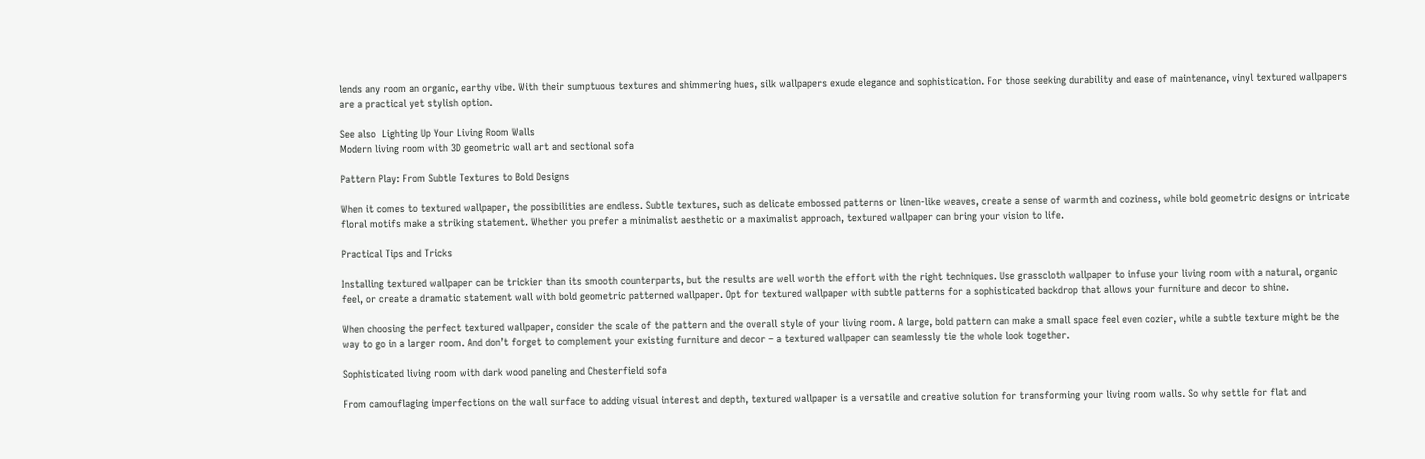lends any room an organic, earthy vibe. With their sumptuous textures and shimmering hues, silk wallpapers exude elegance and sophistication. For those seeking durability and ease of maintenance, vinyl textured wallpapers are a practical yet stylish option.

See also  Lighting Up Your Living Room Walls
Modern living room with 3D geometric wall art and sectional sofa

Pattern Play: From Subtle Textures to Bold Designs

When it comes to textured wallpaper, the possibilities are endless. Subtle textures, such as delicate embossed patterns or linen-like weaves, create a sense of warmth and coziness, while bold geometric designs or intricate floral motifs make a striking statement. Whether you prefer a minimalist aesthetic or a maximalist approach, textured wallpaper can bring your vision to life.

Practical Tips and Tricks

Installing textured wallpaper can be trickier than its smooth counterparts, but the results are well worth the effort with the right techniques. Use grasscloth wallpaper to infuse your living room with a natural, organic feel, or create a dramatic statement wall with bold geometric patterned wallpaper. Opt for textured wallpaper with subtle patterns for a sophisticated backdrop that allows your furniture and decor to shine.

When choosing the perfect textured wallpaper, consider the scale of the pattern and the overall style of your living room. A large, bold pattern can make a small space feel even cozier, while a subtle texture might be the way to go in a larger room. And don’t forget to complement your existing furniture and decor – a textured wallpaper can seamlessly tie the whole look together.

Sophisticated living room with dark wood paneling and Chesterfield sofa

From camouflaging imperfections on the wall surface to adding visual interest and depth, textured wallpaper is a versatile and creative solution for transforming your living room walls. So why settle for flat and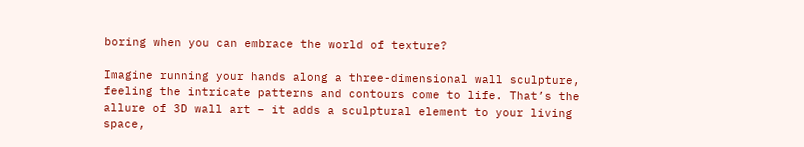boring when you can embrace the world of texture?

Imagine running your hands along a three-dimensional wall sculpture, feeling the intricate patterns and contours come to life. That’s the allure of 3D wall art – it adds a sculptural element to your living space,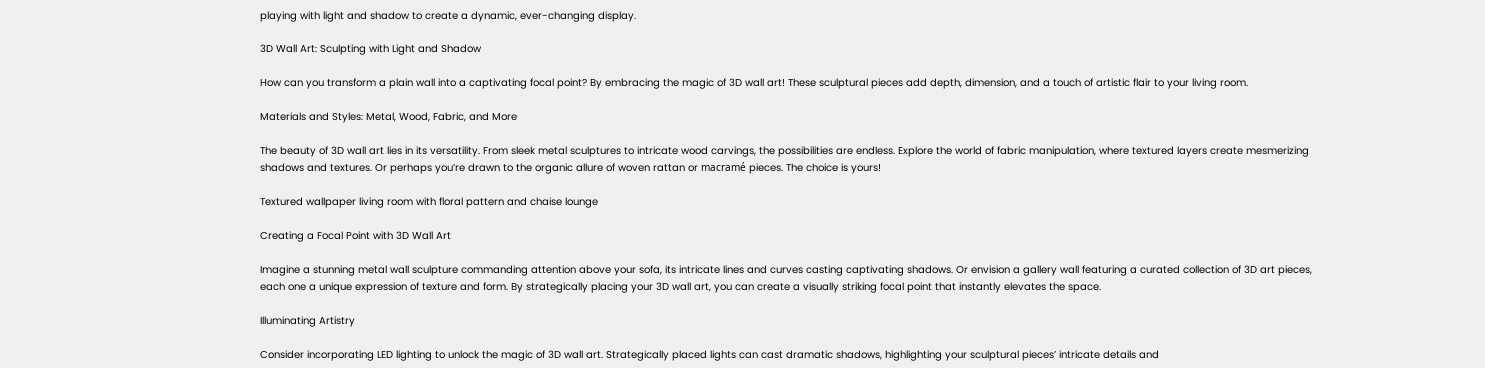playing with light and shadow to create a dynamic, ever-changing display.

3D Wall Art: Sculpting with Light and Shadow

How can you transform a plain wall into a captivating focal point? By embracing the magic of 3D wall art! These sculptural pieces add depth, dimension, and a touch of artistic flair to your living room.

Materials and Styles: Metal, Wood, Fabric, and More

The beauty of 3D wall art lies in its versatility. From sleek metal sculptures to intricate wood carvings, the possibilities are endless. Explore the world of fabric manipulation, where textured layers create mesmerizing shadows and textures. Or perhaps you’re drawn to the organic allure of woven rattan or macramé pieces. The choice is yours!

Textured wallpaper living room with floral pattern and chaise lounge

Creating a Focal Point with 3D Wall Art

Imagine a stunning metal wall sculpture commanding attention above your sofa, its intricate lines and curves casting captivating shadows. Or envision a gallery wall featuring a curated collection of 3D art pieces, each one a unique expression of texture and form. By strategically placing your 3D wall art, you can create a visually striking focal point that instantly elevates the space.

Illuminating Artistry

Consider incorporating LED lighting to unlock the magic of 3D wall art. Strategically placed lights can cast dramatic shadows, highlighting your sculptural pieces’ intricate details and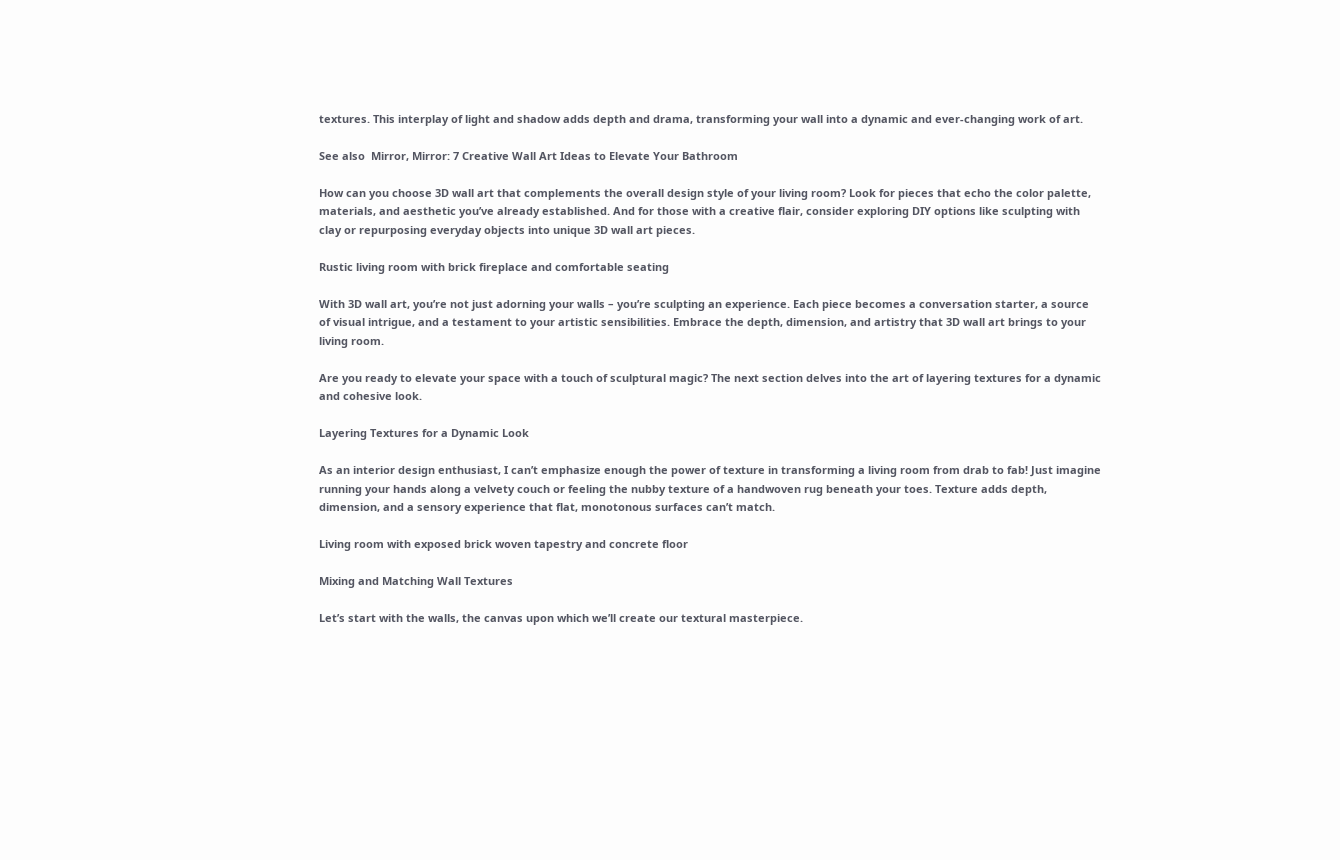textures. This interplay of light and shadow adds depth and drama, transforming your wall into a dynamic and ever-changing work of art.

See also  Mirror, Mirror: 7 Creative Wall Art Ideas to Elevate Your Bathroom

How can you choose 3D wall art that complements the overall design style of your living room? Look for pieces that echo the color palette, materials, and aesthetic you’ve already established. And for those with a creative flair, consider exploring DIY options like sculpting with clay or repurposing everyday objects into unique 3D wall art pieces.

Rustic living room with brick fireplace and comfortable seating

With 3D wall art, you’re not just adorning your walls – you’re sculpting an experience. Each piece becomes a conversation starter, a source of visual intrigue, and a testament to your artistic sensibilities. Embrace the depth, dimension, and artistry that 3D wall art brings to your living room.

Are you ready to elevate your space with a touch of sculptural magic? The next section delves into the art of layering textures for a dynamic and cohesive look.

Layering Textures for a Dynamic Look

As an interior design enthusiast, I can’t emphasize enough the power of texture in transforming a living room from drab to fab! Just imagine running your hands along a velvety couch or feeling the nubby texture of a handwoven rug beneath your toes. Texture adds depth, dimension, and a sensory experience that flat, monotonous surfaces can’t match.

Living room with exposed brick woven tapestry and concrete floor

Mixing and Matching Wall Textures

Let’s start with the walls, the canvas upon which we’ll create our textural masterpiece.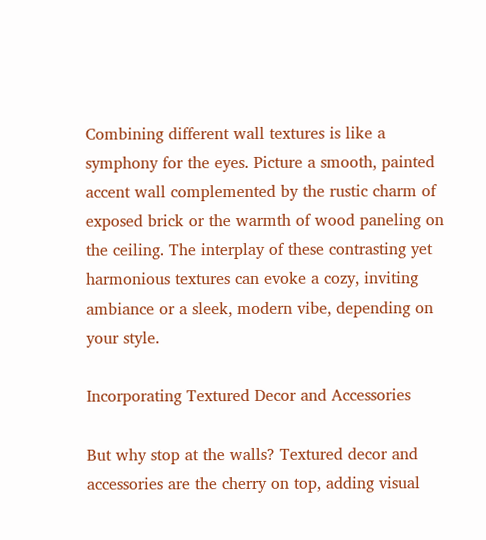Combining different wall textures is like a symphony for the eyes. Picture a smooth, painted accent wall complemented by the rustic charm of exposed brick or the warmth of wood paneling on the ceiling. The interplay of these contrasting yet harmonious textures can evoke a cozy, inviting ambiance or a sleek, modern vibe, depending on your style.

Incorporating Textured Decor and Accessories

But why stop at the walls? Textured decor and accessories are the cherry on top, adding visual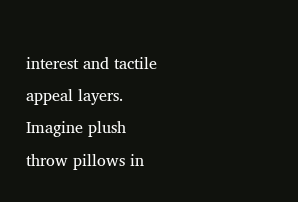interest and tactile appeal layers. Imagine plush throw pillows in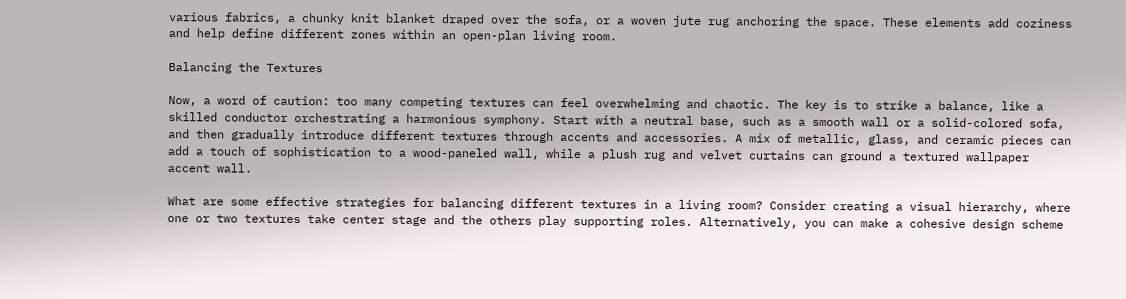various fabrics, a chunky knit blanket draped over the sofa, or a woven jute rug anchoring the space. These elements add coziness and help define different zones within an open-plan living room.

Balancing the Textures

Now, a word of caution: too many competing textures can feel overwhelming and chaotic. The key is to strike a balance, like a skilled conductor orchestrating a harmonious symphony. Start with a neutral base, such as a smooth wall or a solid-colored sofa, and then gradually introduce different textures through accents and accessories. A mix of metallic, glass, and ceramic pieces can add a touch of sophistication to a wood-paneled wall, while a plush rug and velvet curtains can ground a textured wallpaper accent wall.

What are some effective strategies for balancing different textures in a living room? Consider creating a visual hierarchy, where one or two textures take center stage and the others play supporting roles. Alternatively, you can make a cohesive design scheme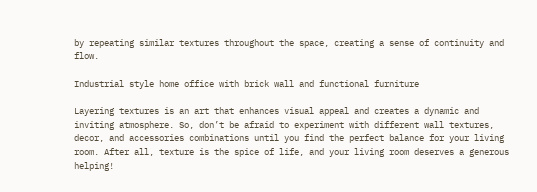by repeating similar textures throughout the space, creating a sense of continuity and flow.

Industrial style home office with brick wall and functional furniture

Layering textures is an art that enhances visual appeal and creates a dynamic and inviting atmosphere. So, don’t be afraid to experiment with different wall textures, decor, and accessories combinations until you find the perfect balance for your living room. After all, texture is the spice of life, and your living room deserves a generous helping!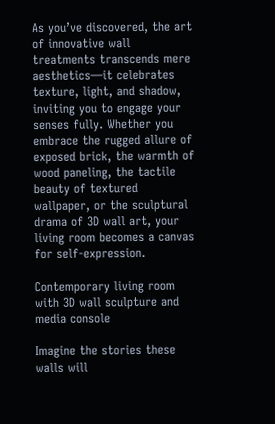As you’ve discovered, the art of innovative wall treatments transcends mere aesthetics—it celebrates texture, light, and shadow, inviting you to engage your senses fully. Whether you embrace the rugged allure of exposed brick, the warmth of wood paneling, the tactile beauty of textured wallpaper, or the sculptural drama of 3D wall art, your living room becomes a canvas for self-expression.

Contemporary living room with 3D wall sculpture and media console

Imagine the stories these walls will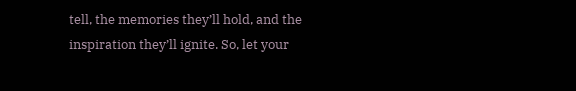tell, the memories they’ll hold, and the inspiration they’ll ignite. So, let your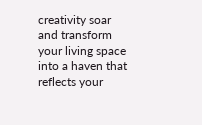creativity soar and transform your living space into a haven that reflects your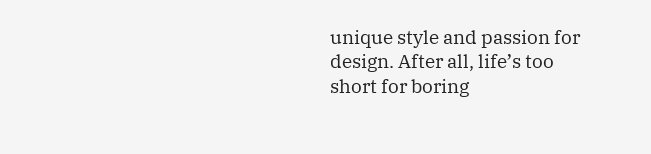unique style and passion for design. After all, life’s too short for boring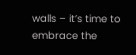walls – it’s time to embrace the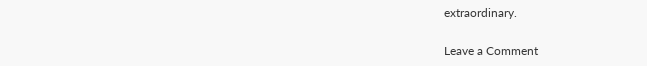extraordinary.

Leave a Comment